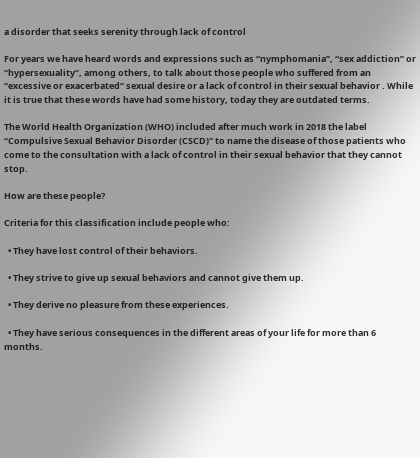a disorder that seeks serenity through lack of control

For years we have heard words and expressions such as “nymphomania”, “sex addiction” or “hypersexuality”, among others, to talk about those people who suffered from an “excessive or exacerbated” sexual desire or a lack of control in their sexual behavior . While it is true that these words have had some history, today they are outdated terms.

The World Health Organization (WHO) included after much work in 2018 the label “Compulsive Sexual Behavior Disorder (CSCD)” to name the disease of those patients who come to the consultation with a lack of control in their sexual behavior that they cannot stop.

How are these people?

Criteria for this classification include people who:

  • They have lost control of their behaviors.

  • They strive to give up sexual behaviors and cannot give them up.

  • They derive no pleasure from these experiences.

  • They have serious consequences in the different areas of your life for more than 6 months.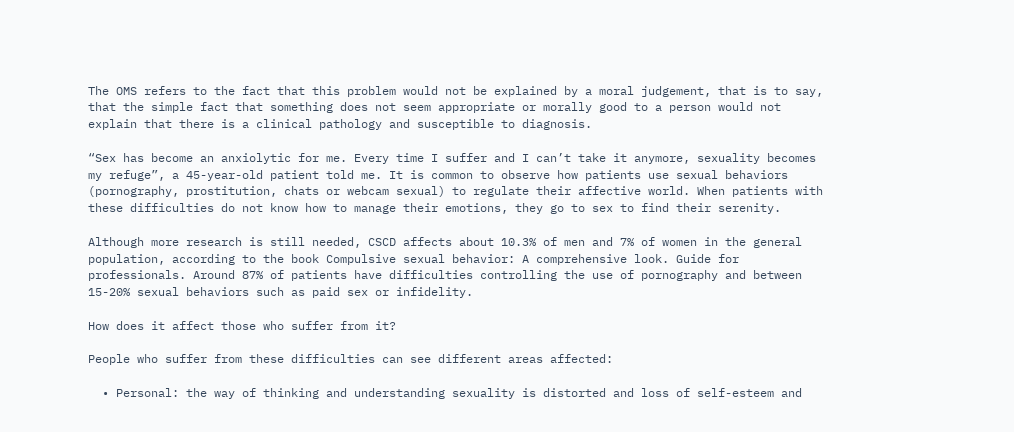The OMS refers to the fact that this problem would not be explained by a moral judgement, that is to say, that the simple fact that something does not seem appropriate or morally good to a person would not explain that there is a clinical pathology and susceptible to diagnosis.

“Sex has become an anxiolytic for me. Every time I suffer and I can’t take it anymore, sexuality becomes my refuge”, a 45-year-old patient told me. It is common to observe how patients use sexual behaviors (pornography, prostitution, chats or webcam sexual) to regulate their affective world. When patients with these difficulties do not know how to manage their emotions, they go to sex to find their serenity.

Although more research is still needed, CSCD affects about 10.3% of men and 7% of women in the general population, according to the book Compulsive sexual behavior: A comprehensive look. Guide for professionals. Around 87% of patients have difficulties controlling the use of pornography and between 15-20% sexual behaviors such as paid sex or infidelity.

How does it affect those who suffer from it?

People who suffer from these difficulties can see different areas affected:

  • Personal: the way of thinking and understanding sexuality is distorted and loss of self-esteem and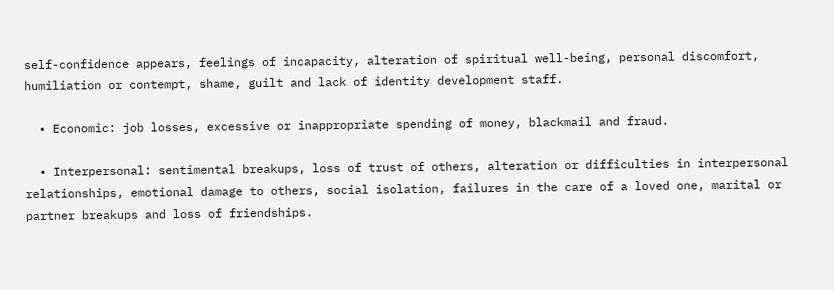self-confidence appears, feelings of incapacity, alteration of spiritual well-being, personal discomfort, humiliation or contempt, shame, guilt and lack of identity development staff.

  • Economic: job losses, excessive or inappropriate spending of money, blackmail and fraud.

  • Interpersonal: sentimental breakups, loss of trust of others, alteration or difficulties in interpersonal relationships, emotional damage to others, social isolation, failures in the care of a loved one, marital or partner breakups and loss of friendships.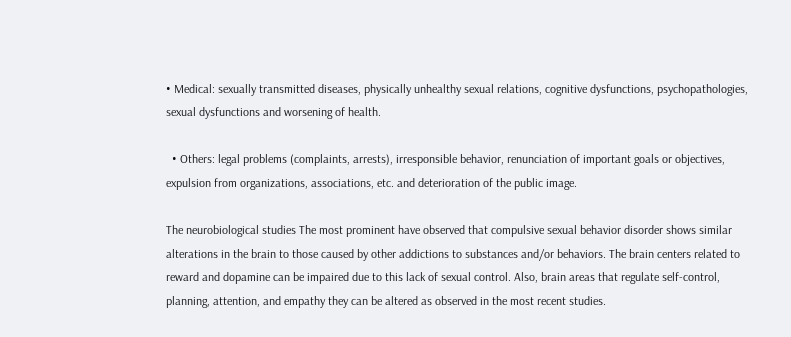• Medical: sexually transmitted diseases, physically unhealthy sexual relations, cognitive dysfunctions, psychopathologies, sexual dysfunctions and worsening of health.

  • Others: legal problems (complaints, arrests), irresponsible behavior, renunciation of important goals or objectives, expulsion from organizations, associations, etc. and deterioration of the public image.

The neurobiological studies The most prominent have observed that compulsive sexual behavior disorder shows similar alterations in the brain to those caused by other addictions to substances and/or behaviors. The brain centers related to reward and dopamine can be impaired due to this lack of sexual control. Also, brain areas that regulate self-control, planning, attention, and empathy they can be altered as observed in the most recent studies.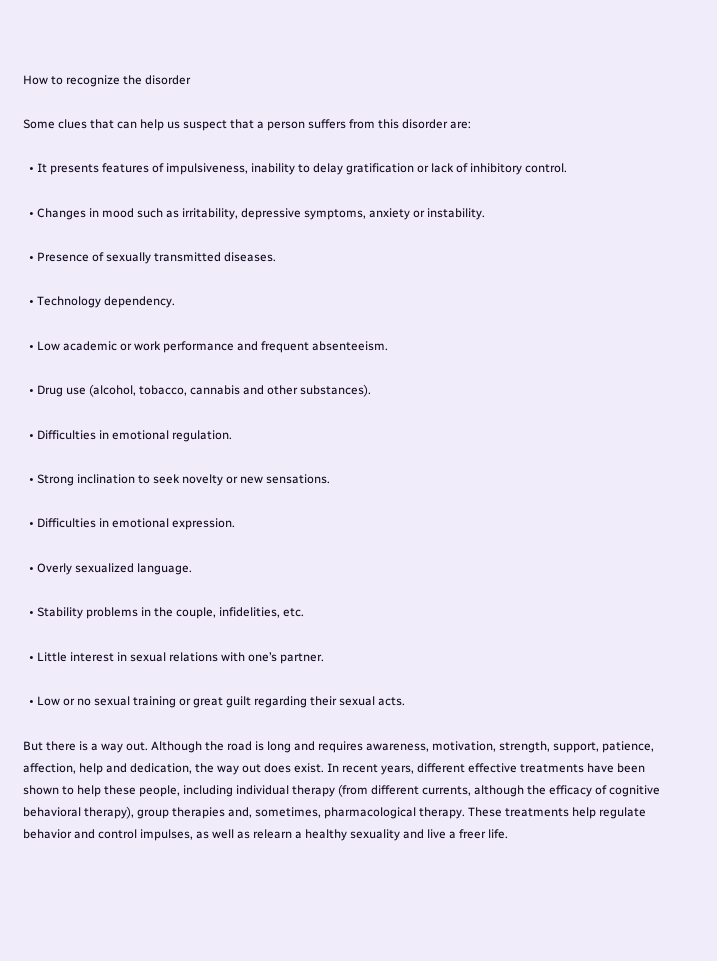How to recognize the disorder

Some clues that can help us suspect that a person suffers from this disorder are:

  • It presents features of impulsiveness, inability to delay gratification or lack of inhibitory control.

  • Changes in mood such as irritability, depressive symptoms, anxiety or instability.

  • Presence of sexually transmitted diseases.

  • Technology dependency.

  • Low academic or work performance and frequent absenteeism.

  • Drug use (alcohol, tobacco, cannabis and other substances).

  • Difficulties in emotional regulation.

  • Strong inclination to seek novelty or new sensations.

  • Difficulties in emotional expression.

  • Overly sexualized language.

  • Stability problems in the couple, infidelities, etc.

  • Little interest in sexual relations with one’s partner.

  • Low or no sexual training or great guilt regarding their sexual acts.

But there is a way out. Although the road is long and requires awareness, motivation, strength, support, patience, affection, help and dedication, the way out does exist. In recent years, different effective treatments have been shown to help these people, including individual therapy (from different currents, although the efficacy of cognitive behavioral therapy), group therapies and, sometimes, pharmacological therapy. These treatments help regulate behavior and control impulses, as well as relearn a healthy sexuality and live a freer life.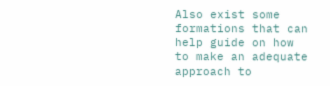Also exist some formations that can help guide on how to make an adequate approach to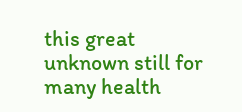this great unknown still for many health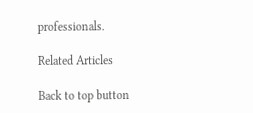professionals.

Related Articles

Back to top button